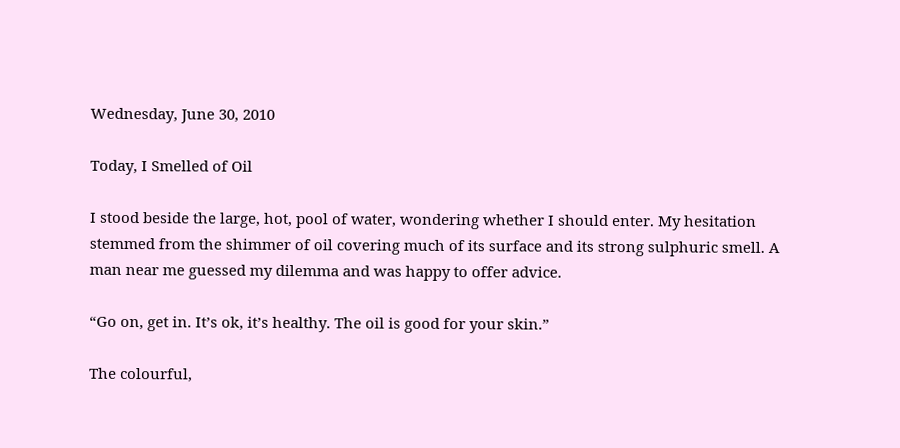Wednesday, June 30, 2010

Today, I Smelled of Oil

I stood beside the large, hot, pool of water, wondering whether I should enter. My hesitation stemmed from the shimmer of oil covering much of its surface and its strong sulphuric smell. A man near me guessed my dilemma and was happy to offer advice.

“Go on, get in. It’s ok, it’s healthy. The oil is good for your skin.”

The colourful,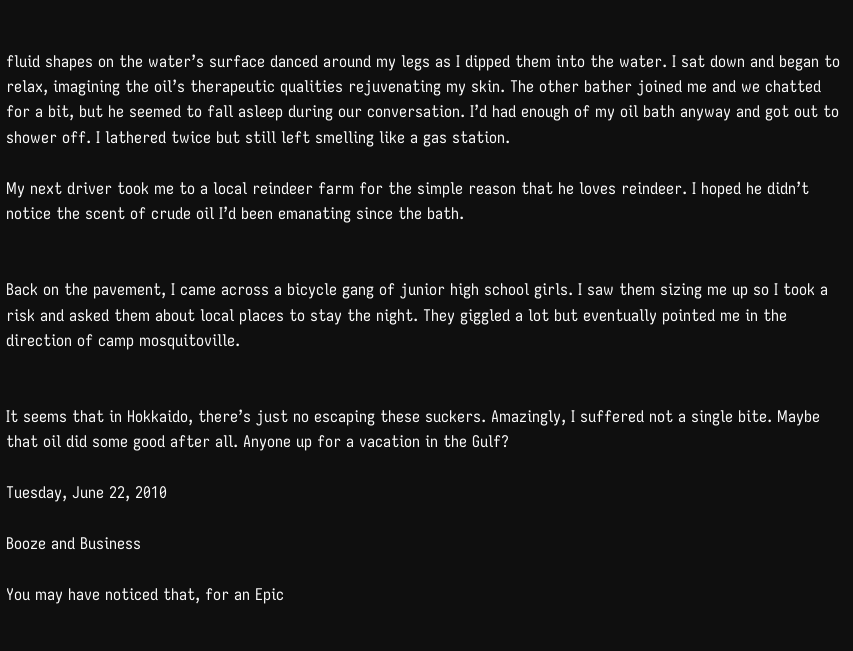fluid shapes on the water’s surface danced around my legs as I dipped them into the water. I sat down and began to relax, imagining the oil’s therapeutic qualities rejuvenating my skin. The other bather joined me and we chatted for a bit, but he seemed to fall asleep during our conversation. I’d had enough of my oil bath anyway and got out to shower off. I lathered twice but still left smelling like a gas station.

My next driver took me to a local reindeer farm for the simple reason that he loves reindeer. I hoped he didn’t notice the scent of crude oil I’d been emanating since the bath.


Back on the pavement, I came across a bicycle gang of junior high school girls. I saw them sizing me up so I took a risk and asked them about local places to stay the night. They giggled a lot but eventually pointed me in the direction of camp mosquitoville.


It seems that in Hokkaido, there’s just no escaping these suckers. Amazingly, I suffered not a single bite. Maybe that oil did some good after all. Anyone up for a vacation in the Gulf?

Tuesday, June 22, 2010

Booze and Business

You may have noticed that, for an Epic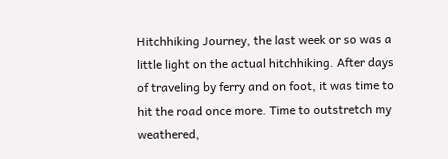Hitchhiking Journey, the last week or so was a little light on the actual hitchhiking. After days of traveling by ferry and on foot, it was time to hit the road once more. Time to outstretch my weathered,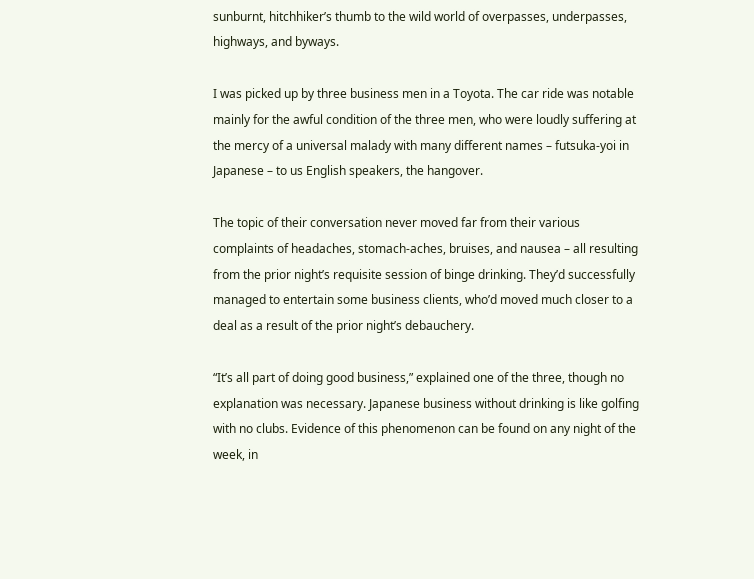sunburnt, hitchhiker’s thumb to the wild world of overpasses, underpasses, highways, and byways.

I was picked up by three business men in a Toyota. The car ride was notable mainly for the awful condition of the three men, who were loudly suffering at the mercy of a universal malady with many different names – futsuka-yoi in Japanese – to us English speakers, the hangover.

The topic of their conversation never moved far from their various complaints of headaches, stomach-aches, bruises, and nausea – all resulting from the prior night’s requisite session of binge drinking. They’d successfully managed to entertain some business clients, who’d moved much closer to a deal as a result of the prior night’s debauchery.

“It’s all part of doing good business,” explained one of the three, though no explanation was necessary. Japanese business without drinking is like golfing with no clubs. Evidence of this phenomenon can be found on any night of the week, in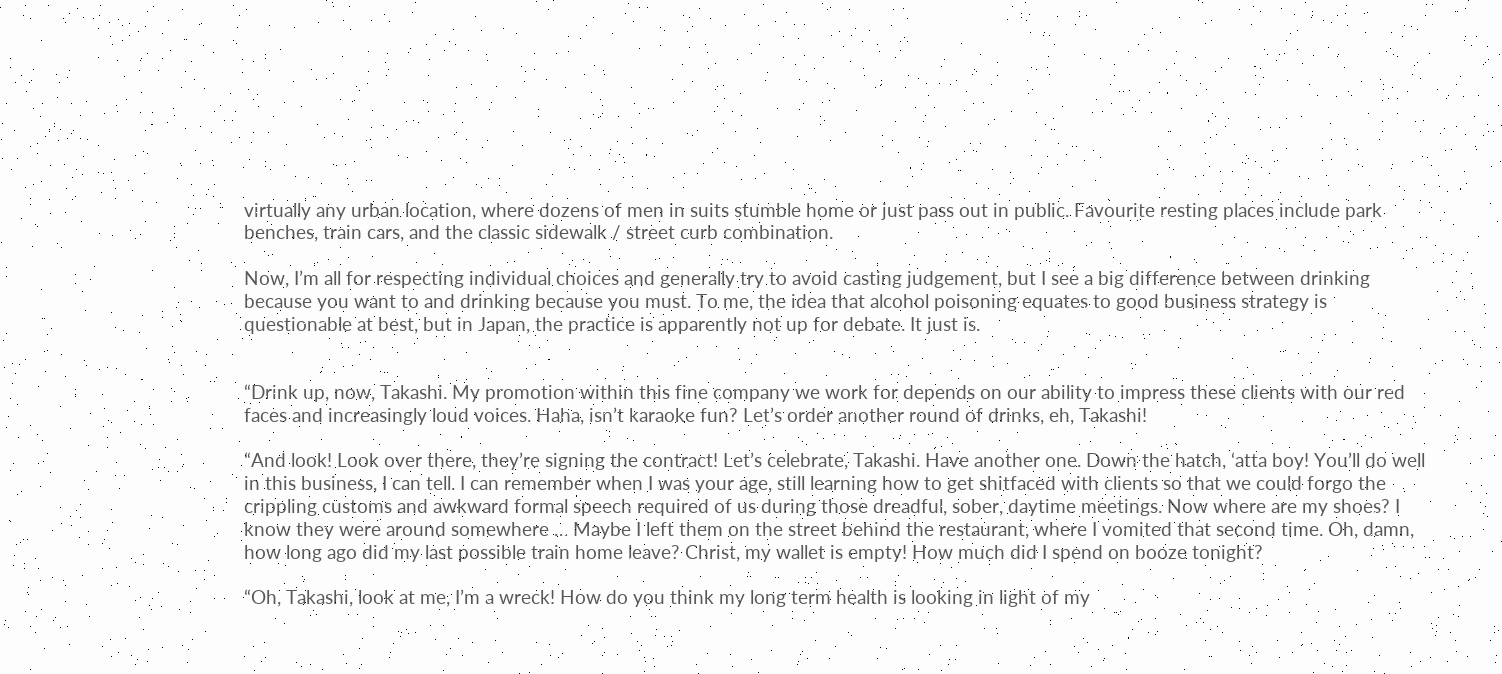virtually any urban location, where dozens of men in suits stumble home or just pass out in public. Favourite resting places include park benches, train cars, and the classic sidewalk / street curb combination.

Now, I’m all for respecting individual choices and generally try to avoid casting judgement, but I see a big difference between drinking because you want to and drinking because you must. To me, the idea that alcohol poisoning equates to good business strategy is questionable at best, but in Japan, the practice is apparently not up for debate. It just is.


“Drink up, now, Takashi. My promotion within this fine company we work for depends on our ability to impress these clients with our red faces and increasingly loud voices. Haha, isn’t karaoke fun? Let’s order another round of drinks, eh, Takashi!

“And look! Look over there, they’re signing the contract! Let’s celebrate, Takashi. Have another one. Down the hatch, ‘atta boy! You’ll do well in this business, I can tell. I can remember when I was your age, still learning how to get shitfaced with clients so that we could forgo the crippling customs and awkward formal speech required of us during those dreadful, sober, daytime meetings. Now where are my shoes? I know they were around somewhere … Maybe I left them on the street behind the restaurant, where I vomited that second time. Oh, damn, how long ago did my last possible train home leave? Christ, my wallet is empty! How much did I spend on booze tonight?

“Oh, Takashi, look at me, I’m a wreck! How do you think my long term health is looking in light of my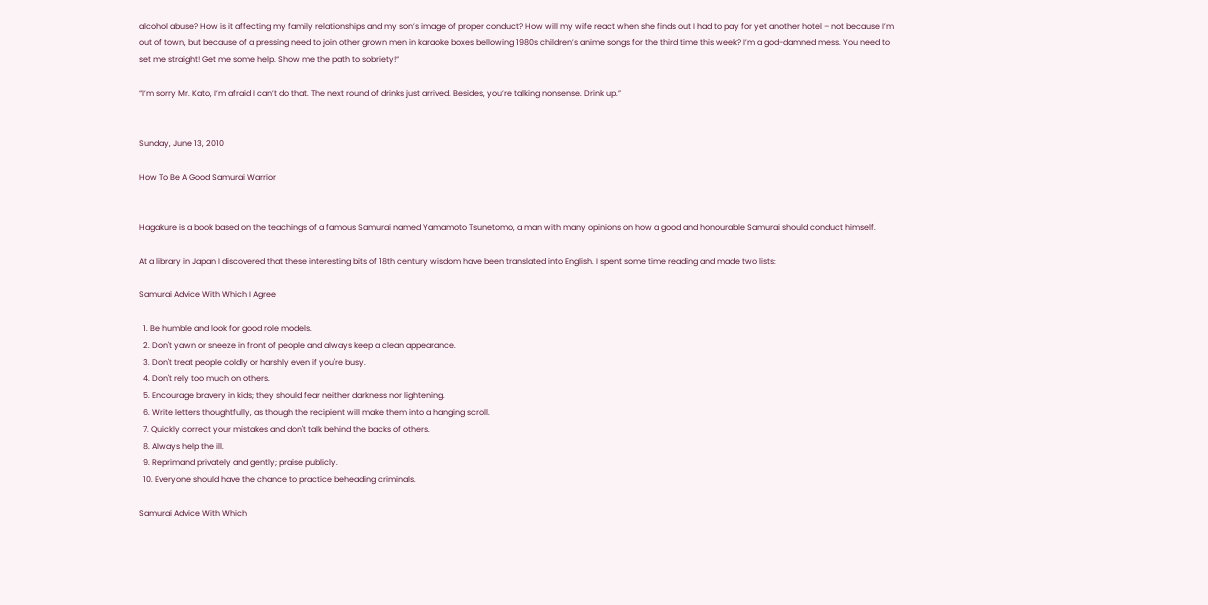alcohol abuse? How is it affecting my family relationships and my son’s image of proper conduct? How will my wife react when she finds out I had to pay for yet another hotel – not because I’m out of town, but because of a pressing need to join other grown men in karaoke boxes bellowing 1980s children’s anime songs for the third time this week? I’m a god-damned mess. You need to set me straight! Get me some help. Show me the path to sobriety!“

“I’m sorry Mr. Kato, I’m afraid I can’t do that. The next round of drinks just arrived. Besides, you’re talking nonsense. Drink up.”


Sunday, June 13, 2010

How To Be A Good Samurai Warrior


Hagakure is a book based on the teachings of a famous Samurai named Yamamoto Tsunetomo, a man with many opinions on how a good and honourable Samurai should conduct himself.

At a library in Japan I discovered that these interesting bits of 18th century wisdom have been translated into English. I spent some time reading and made two lists:

Samurai Advice With Which I Agree

  1. Be humble and look for good role models.
  2. Don't yawn or sneeze in front of people and always keep a clean appearance.
  3. Don't treat people coldly or harshly even if you're busy.
  4. Don't rely too much on others.
  5. Encourage bravery in kids; they should fear neither darkness nor lightening.
  6. Write letters thoughtfully, as though the recipient will make them into a hanging scroll.
  7. Quickly correct your mistakes and don't talk behind the backs of others.
  8. Always help the ill.
  9. Reprimand privately and gently; praise publicly.
  10. Everyone should have the chance to practice beheading criminals.

Samurai Advice With Which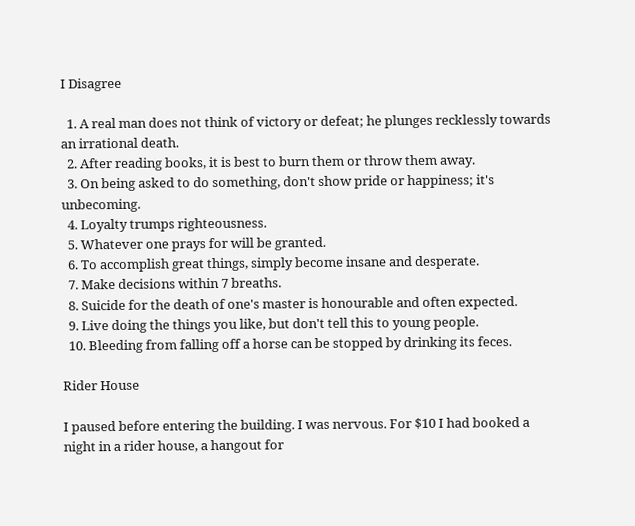I Disagree

  1. A real man does not think of victory or defeat; he plunges recklessly towards an irrational death.
  2. After reading books, it is best to burn them or throw them away.
  3. On being asked to do something, don't show pride or happiness; it's unbecoming.
  4. Loyalty trumps righteousness.
  5. Whatever one prays for will be granted.
  6. To accomplish great things, simply become insane and desperate.
  7. Make decisions within 7 breaths.
  8. Suicide for the death of one's master is honourable and often expected.
  9. Live doing the things you like, but don't tell this to young people.
  10. Bleeding from falling off a horse can be stopped by drinking its feces.

Rider House

I paused before entering the building. I was nervous. For $10 I had booked a night in a rider house, a hangout for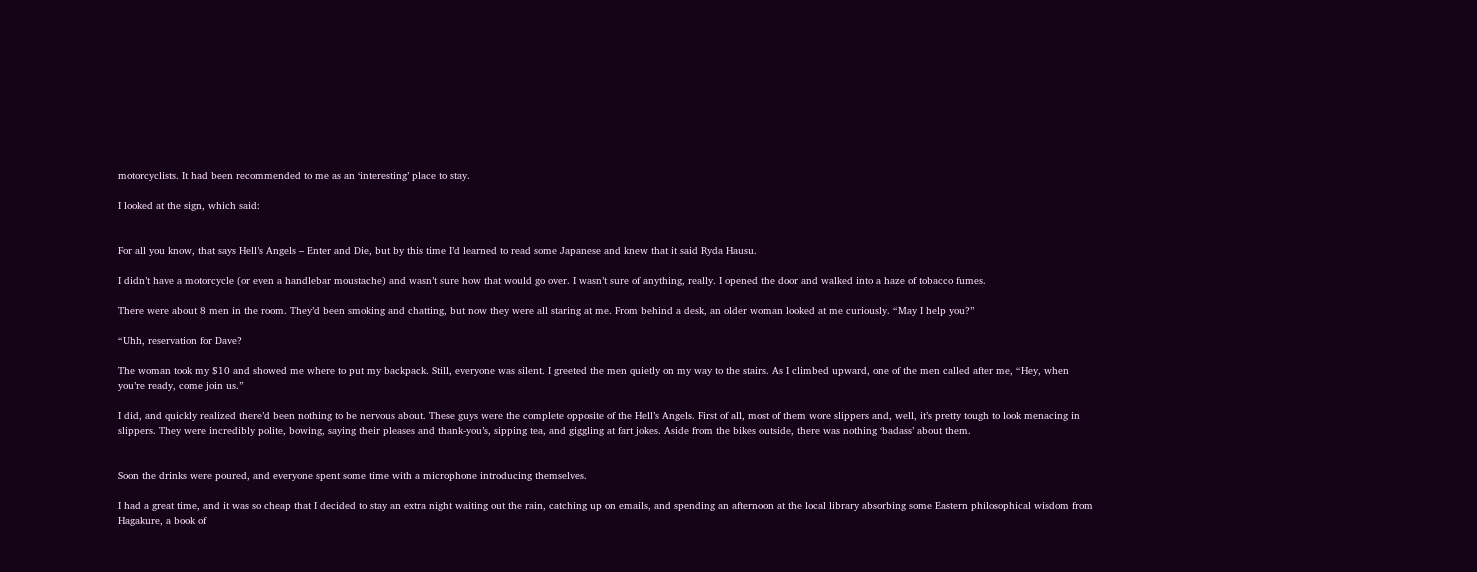motorcyclists. It had been recommended to me as an ‘interesting’ place to stay.

I looked at the sign, which said:


For all you know, that says Hell’s Angels – Enter and Die, but by this time I’d learned to read some Japanese and knew that it said Ryda Hausu.

I didn’t have a motorcycle (or even a handlebar moustache) and wasn’t sure how that would go over. I wasn’t sure of anything, really. I opened the door and walked into a haze of tobacco fumes.

There were about 8 men in the room. They’d been smoking and chatting, but now they were all staring at me. From behind a desk, an older woman looked at me curiously. “May I help you?”

“Uhh, reservation for Dave?

The woman took my $10 and showed me where to put my backpack. Still, everyone was silent. I greeted the men quietly on my way to the stairs. As I climbed upward, one of the men called after me, “Hey, when you’re ready, come join us.”

I did, and quickly realized there’d been nothing to be nervous about. These guys were the complete opposite of the Hell’s Angels. First of all, most of them wore slippers and, well, it’s pretty tough to look menacing in slippers. They were incredibly polite, bowing, saying their pleases and thank-you’s, sipping tea, and giggling at fart jokes. Aside from the bikes outside, there was nothing ‘badass’ about them.


Soon the drinks were poured, and everyone spent some time with a microphone introducing themselves.

I had a great time, and it was so cheap that I decided to stay an extra night waiting out the rain, catching up on emails, and spending an afternoon at the local library absorbing some Eastern philosophical wisdom from Hagakure, a book of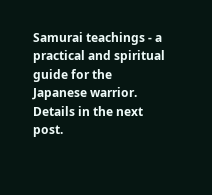Samurai teachings - a practical and spiritual guide for the Japanese warrior. Details in the next post.